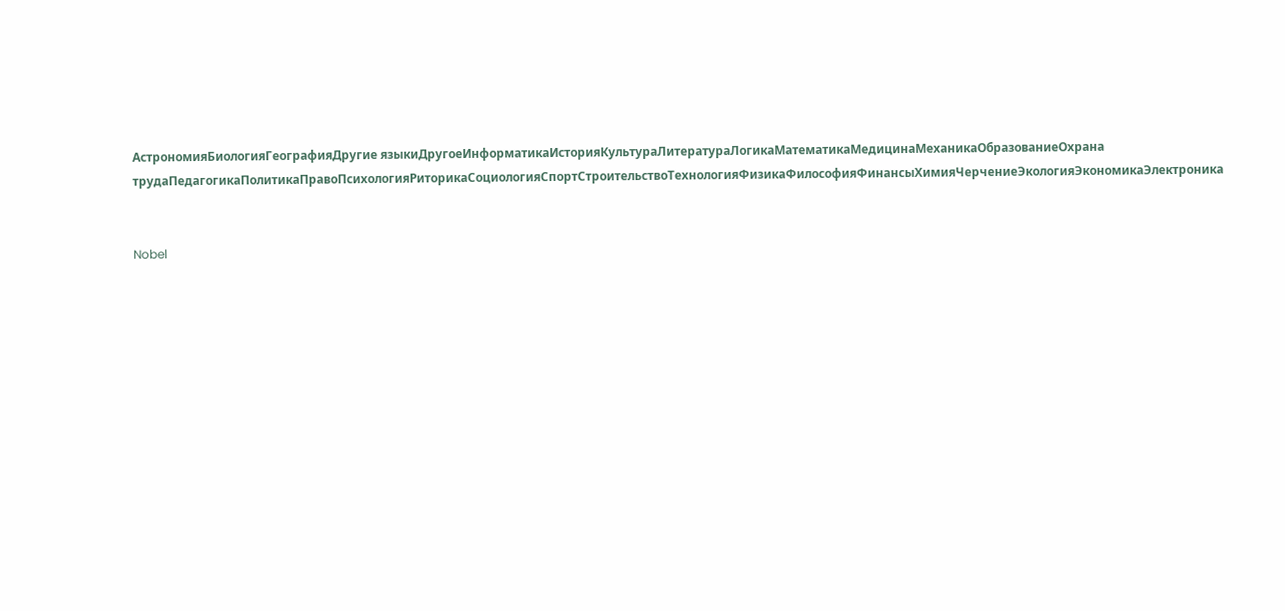АстрономияБиологияГеографияДругие языкиДругоеИнформатикаИсторияКультураЛитератураЛогикаМатематикаМедицинаМеханикаОбразованиеОхрана трудаПедагогикаПолитикаПравоПсихологияРиторикаСоциологияСпортСтроительствоТехнологияФизикаФилософияФинансыХимияЧерчениеЭкологияЭкономикаЭлектроника


Nobel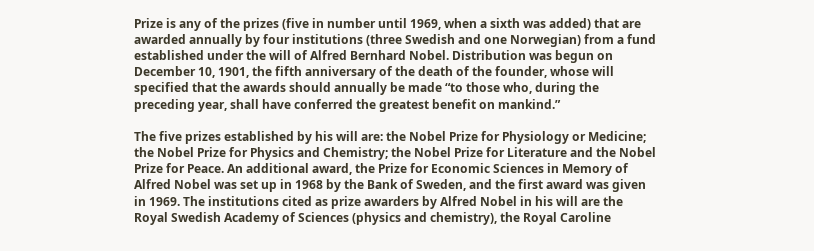Prize is any of the prizes (five in number until 1969, when a sixth was added) that are awarded annually by four institutions (three Swedish and one Norwegian) from a fund established under the will of Alfred Bernhard Nobel. Distribution was begun on December 10, 1901, the fifth anniversary of the death of the founder, whose will specified that the awards should annually be made “to those who, during the preceding year, shall have conferred the greatest benefit on mankind.”

The five prizes established by his will are: the Nobel Prize for Physiology or Medicine; the Nobel Prize for Physics and Chemistry; the Nobel Prize for Literature and the Nobel Prize for Peace. An additional award, the Prize for Economic Sciences in Memory of Alfred Nobel was set up in 1968 by the Bank of Sweden, and the first award was given in 1969. The institutions cited as prize awarders by Alfred Nobel in his will are the Royal Swedish Academy of Sciences (physics and chemistry), the Royal Caroline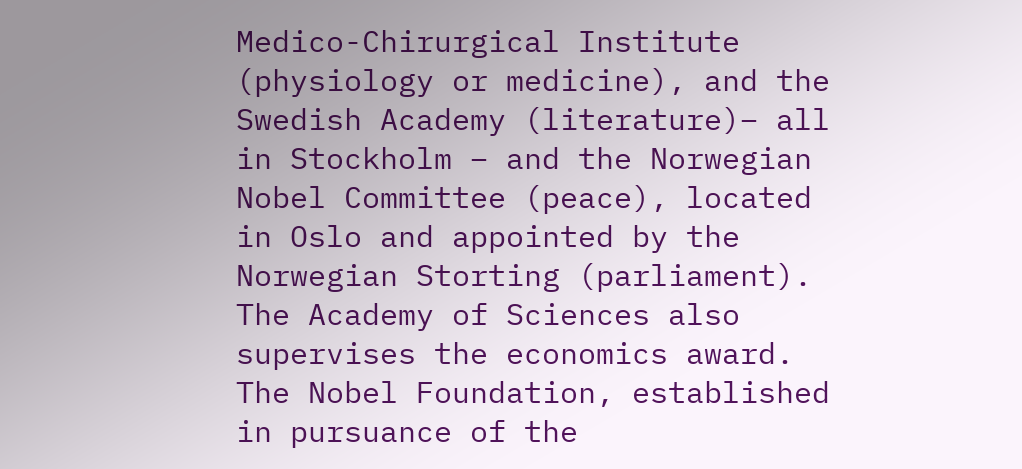Medico-Chirurgical Institute (physiology or medicine), and the Swedish Academy (literature)– all in Stockholm – and the Norwegian Nobel Committee (peace), located in Oslo and appointed by the Norwegian Storting (parliament). The Academy of Sciences also supervises the economics award. The Nobel Foundation, established in pursuance of the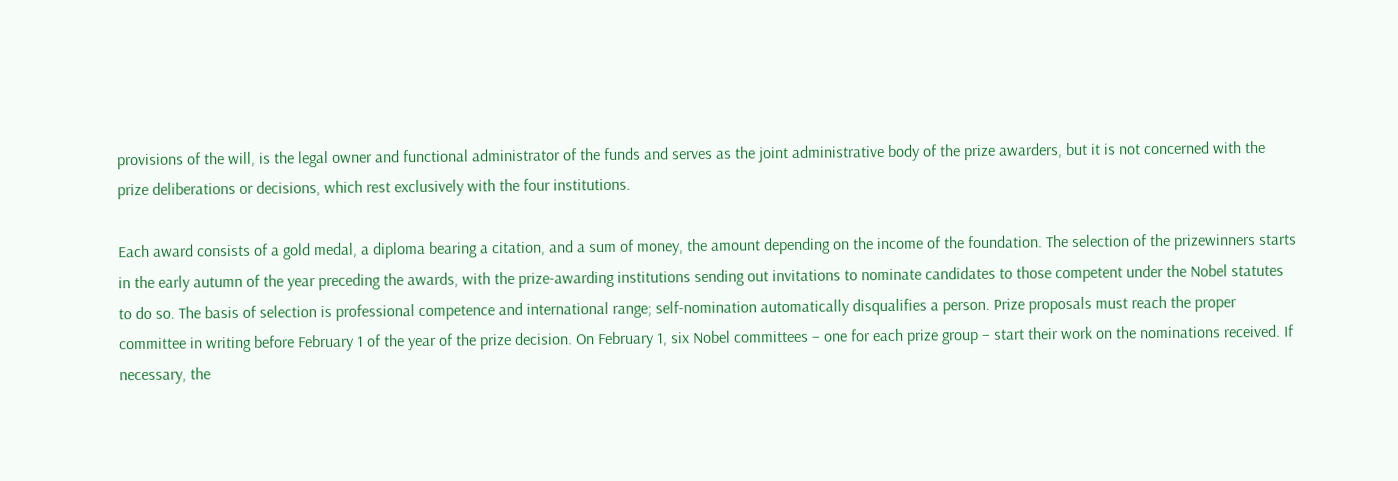provisions of the will, is the legal owner and functional administrator of the funds and serves as the joint administrative body of the prize awarders, but it is not concerned with the prize deliberations or decisions, which rest exclusively with the four institutions.

Each award consists of a gold medal, a diploma bearing a citation, and a sum of money, the amount depending on the income of the foundation. The selection of the prizewinners starts in the early autumn of the year preceding the awards, with the prize-awarding institutions sending out invitations to nominate candidates to those competent under the Nobel statutes to do so. The basis of selection is professional competence and international range; self-nomination automatically disqualifies a person. Prize proposals must reach the proper committee in writing before February 1 of the year of the prize decision. On February 1, six Nobel committees – one for each prize group – start their work on the nominations received. If necessary, the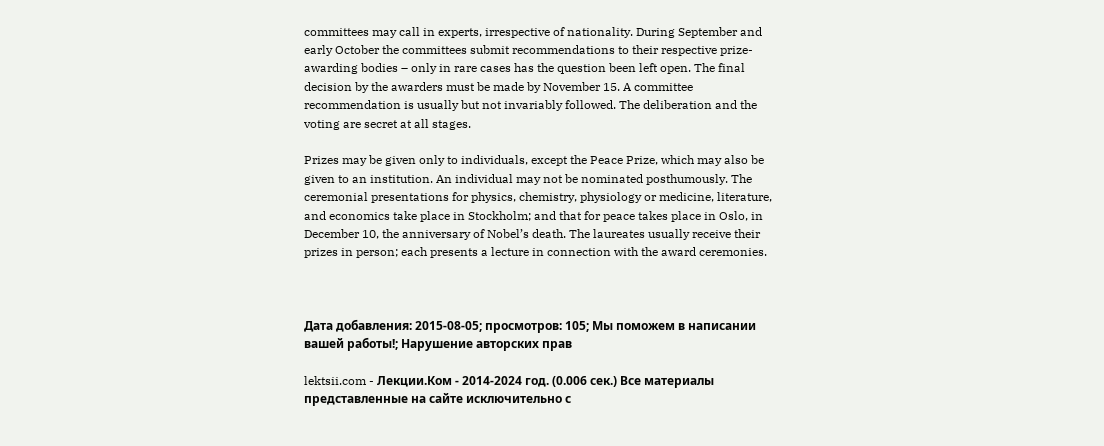committees may call in experts, irrespective of nationality. During September and early October the committees submit recommendations to their respective prize-awarding bodies – only in rare cases has the question been left open. The final decision by the awarders must be made by November 15. A committee recommendation is usually but not invariably followed. The deliberation and the voting are secret at all stages.

Prizes may be given only to individuals, except the Peace Prize, which may also be given to an institution. An individual may not be nominated posthumously. The ceremonial presentations for physics, chemistry, physiology or medicine, literature, and economics take place in Stockholm; and that for peace takes place in Oslo, in December 10, the anniversary of Nobel’s death. The laureates usually receive their prizes in person; each presents a lecture in connection with the award ceremonies.



Дата добавления: 2015-08-05; просмотров: 105; Мы поможем в написании вашей работы!; Нарушение авторских прав

lektsii.com - Лекции.Ком - 2014-2024 год. (0.006 сек.) Все материалы представленные на сайте исключительно с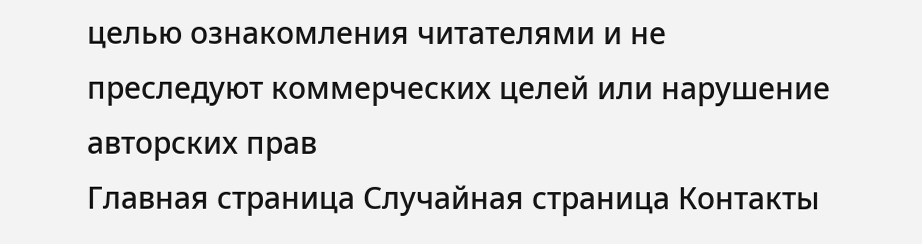целью ознакомления читателями и не преследуют коммерческих целей или нарушение авторских прав
Главная страница Случайная страница Контакты